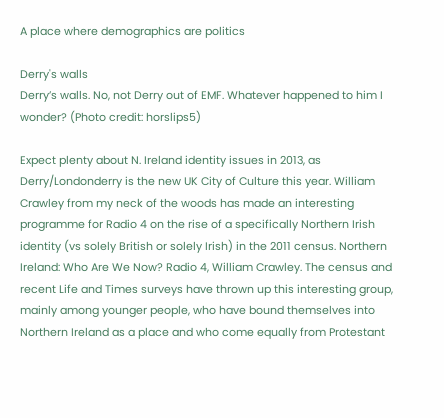A place where demographics are politics

Derry's walls
Derry’s walls. No, not Derry out of EMF. Whatever happened to him I wonder? (Photo credit: horslips5)

Expect plenty about N. Ireland identity issues in 2013, as Derry/Londonderry is the new UK City of Culture this year. William Crawley from my neck of the woods has made an interesting programme for Radio 4 on the rise of a specifically Northern Irish identity (vs solely British or solely Irish) in the 2011 census. Northern Ireland: Who Are We Now? Radio 4, William Crawley. The census and recent Life and Times surveys have thrown up this interesting group, mainly among younger people, who have bound themselves into Northern Ireland as a place and who come equally from Protestant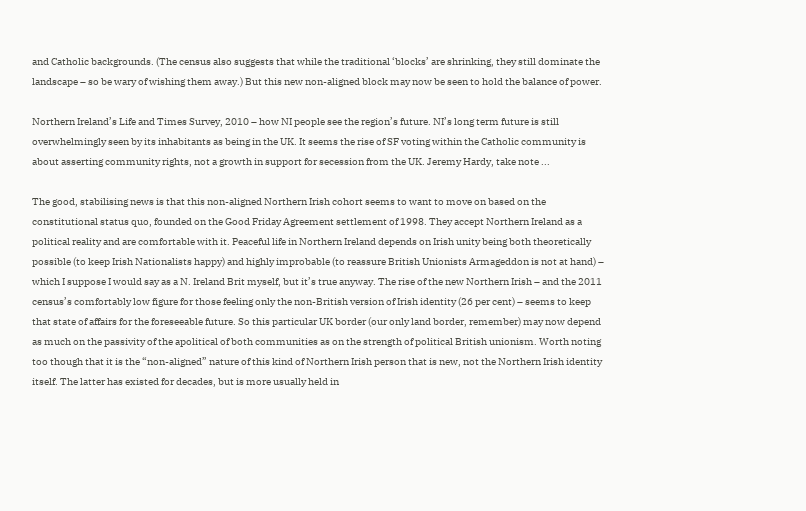and Catholic backgrounds. (The census also suggests that while the traditional ‘blocks’ are shrinking, they still dominate the landscape – so be wary of wishing them away.) But this new non-aligned block may now be seen to hold the balance of power.

Northern Ireland’s Life and Times Survey, 2010 – how NI people see the region’s future. NI’s long term future is still overwhelmingly seen by its inhabitants as being in the UK. It seems the rise of SF voting within the Catholic community is about asserting community rights, not a growth in support for secession from the UK. Jeremy Hardy, take note ...

The good, stabilising news is that this non-aligned Northern Irish cohort seems to want to move on based on the constitutional status quo, founded on the Good Friday Agreement settlement of 1998. They accept Northern Ireland as a political reality and are comfortable with it. Peaceful life in Northern Ireland depends on Irish unity being both theoretically possible (to keep Irish Nationalists happy) and highly improbable (to reassure British Unionists Armageddon is not at hand) – which I suppose I would say as a N. Ireland Brit myself, but it’s true anyway. The rise of the new Northern Irish – and the 2011 census’s comfortably low figure for those feeling only the non-British version of Irish identity (26 per cent) – seems to keep that state of affairs for the foreseeable future. So this particular UK border (our only land border, remember) may now depend as much on the passivity of the apolitical of both communities as on the strength of political British unionism. Worth noting too though that it is the “non-aligned” nature of this kind of Northern Irish person that is new, not the Northern Irish identity itself. The latter has existed for decades, but is more usually held in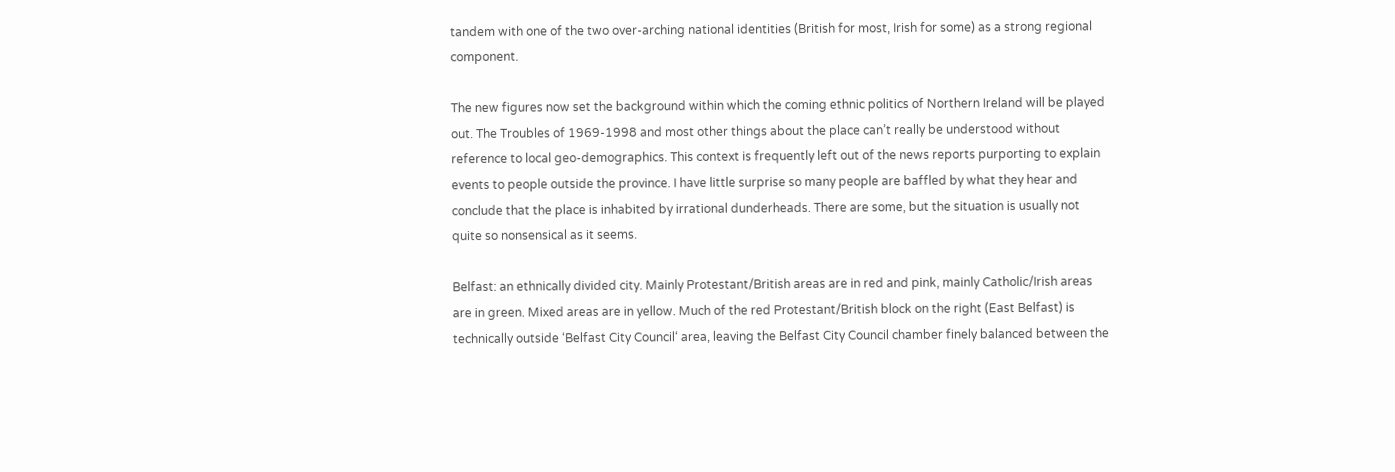tandem with one of the two over-arching national identities (British for most, Irish for some) as a strong regional component.

The new figures now set the background within which the coming ethnic politics of Northern Ireland will be played out. The Troubles of 1969-1998 and most other things about the place can’t really be understood without reference to local geo-demographics. This context is frequently left out of the news reports purporting to explain events to people outside the province. I have little surprise so many people are baffled by what they hear and conclude that the place is inhabited by irrational dunderheads. There are some, but the situation is usually not quite so nonsensical as it seems.

Belfast: an ethnically divided city. Mainly Protestant/British areas are in red and pink, mainly Catholic/Irish areas are in green. Mixed areas are in yellow. Much of the red Protestant/British block on the right (East Belfast) is technically outside ‘Belfast City Council‘ area, leaving the Belfast City Council chamber finely balanced between the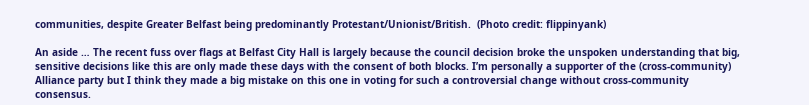communities, despite Greater Belfast being predominantly Protestant/Unionist/British.  (Photo credit: flippinyank)

An aside … The recent fuss over flags at Belfast City Hall is largely because the council decision broke the unspoken understanding that big, sensitive decisions like this are only made these days with the consent of both blocks. I’m personally a supporter of the (cross-community) Alliance party but I think they made a big mistake on this one in voting for such a controversial change without cross-community consensus.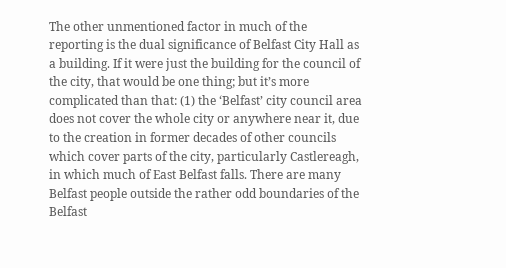The other unmentioned factor in much of the reporting is the dual significance of Belfast City Hall as a building. If it were just the building for the council of the city, that would be one thing; but it’s more complicated than that: (1) the ‘Belfast’ city council area does not cover the whole city or anywhere near it, due to the creation in former decades of other councils which cover parts of the city, particularly Castlereagh, in which much of East Belfast falls. There are many Belfast people outside the rather odd boundaries of the Belfast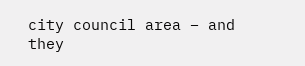city council area – and they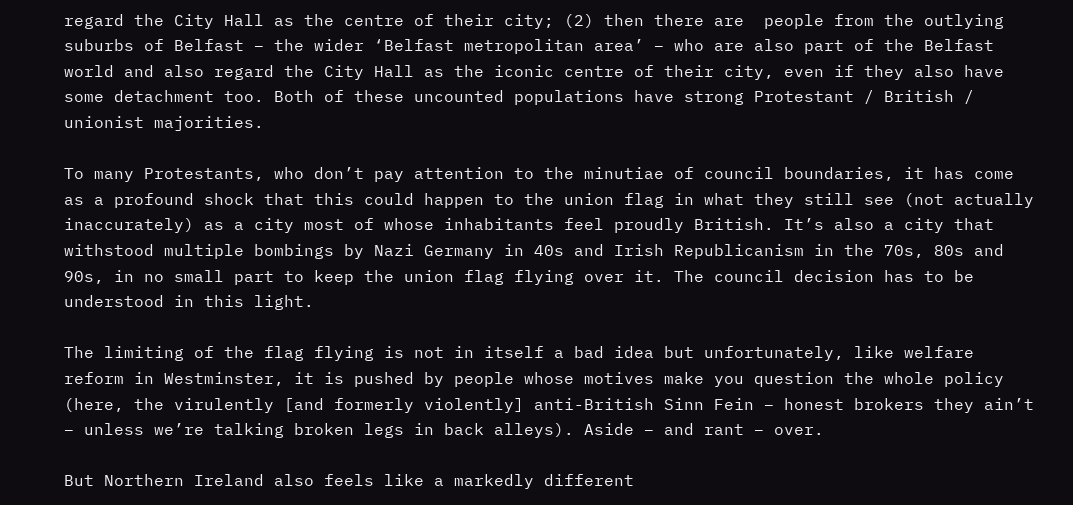regard the City Hall as the centre of their city; (2) then there are  people from the outlying suburbs of Belfast – the wider ‘Belfast metropolitan area’ – who are also part of the Belfast world and also regard the City Hall as the iconic centre of their city, even if they also have some detachment too. Both of these uncounted populations have strong Protestant / British / unionist majorities.

To many Protestants, who don’t pay attention to the minutiae of council boundaries, it has come as a profound shock that this could happen to the union flag in what they still see (not actually inaccurately) as a city most of whose inhabitants feel proudly British. It’s also a city that withstood multiple bombings by Nazi Germany in 40s and Irish Republicanism in the 70s, 80s and 90s, in no small part to keep the union flag flying over it. The council decision has to be understood in this light.

The limiting of the flag flying is not in itself a bad idea but unfortunately, like welfare reform in Westminster, it is pushed by people whose motives make you question the whole policy (here, the virulently [and formerly violently] anti-British Sinn Fein – honest brokers they ain’t – unless we’re talking broken legs in back alleys). Aside – and rant – over.

But Northern Ireland also feels like a markedly different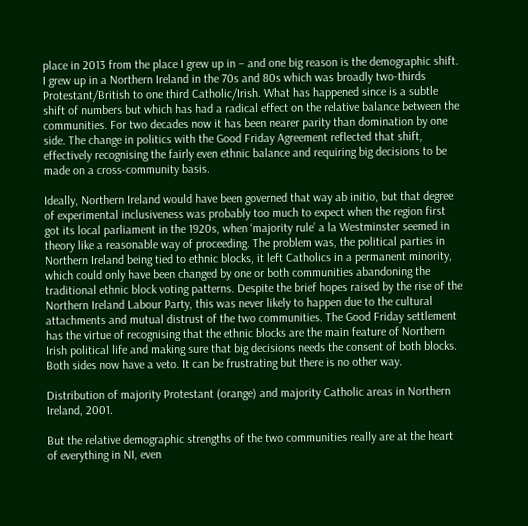place in 2013 from the place I grew up in – and one big reason is the demographic shift. I grew up in a Northern Ireland in the 70s and 80s which was broadly two-thirds Protestant/British to one third Catholic/Irish. What has happened since is a subtle shift of numbers but which has had a radical effect on the relative balance between the communities. For two decades now it has been nearer parity than domination by one side. The change in politics with the Good Friday Agreement reflected that shift, effectively recognising the fairly even ethnic balance and requiring big decisions to be made on a cross-community basis.

Ideally, Northern Ireland would have been governed that way ab initio, but that degree of experimental inclusiveness was probably too much to expect when the region first got its local parliament in the 1920s, when ‘majority rule’ a la Westminster seemed in theory like a reasonable way of proceeding. The problem was, the political parties in Northern Ireland being tied to ethnic blocks, it left Catholics in a permanent minority, which could only have been changed by one or both communities abandoning the traditional ethnic block voting patterns. Despite the brief hopes raised by the rise of the Northern Ireland Labour Party, this was never likely to happen due to the cultural attachments and mutual distrust of the two communities. The Good Friday settlement has the virtue of recognising that the ethnic blocks are the main feature of Northern Irish political life and making sure that big decisions needs the consent of both blocks. Both sides now have a veto. It can be frustrating but there is no other way.

Distribution of majority Protestant (orange) and majority Catholic areas in Northern Ireland, 2001.

But the relative demographic strengths of the two communities really are at the heart of everything in NI, even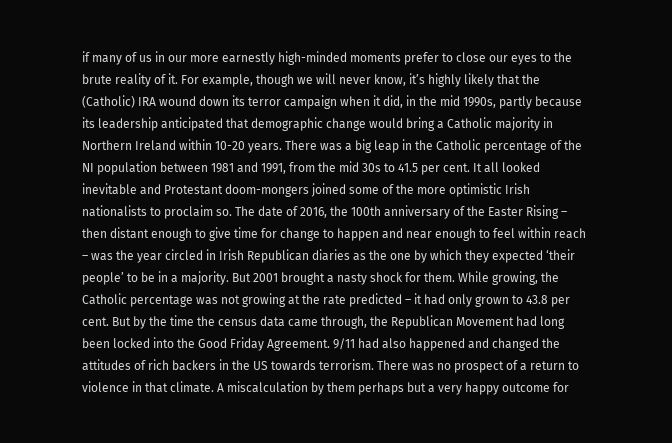if many of us in our more earnestly high-minded moments prefer to close our eyes to the brute reality of it. For example, though we will never know, it’s highly likely that the (Catholic) IRA wound down its terror campaign when it did, in the mid 1990s, partly because its leadership anticipated that demographic change would bring a Catholic majority in Northern Ireland within 10-20 years. There was a big leap in the Catholic percentage of the NI population between 1981 and 1991, from the mid 30s to 41.5 per cent. It all looked inevitable and Protestant doom-mongers joined some of the more optimistic Irish nationalists to proclaim so. The date of 2016, the 100th anniversary of the Easter Rising – then distant enough to give time for change to happen and near enough to feel within reach – was the year circled in Irish Republican diaries as the one by which they expected ‘their people’ to be in a majority. But 2001 brought a nasty shock for them. While growing, the Catholic percentage was not growing at the rate predicted – it had only grown to 43.8 per cent. But by the time the census data came through, the Republican Movement had long been locked into the Good Friday Agreement. 9/11 had also happened and changed the attitudes of rich backers in the US towards terrorism. There was no prospect of a return to violence in that climate. A miscalculation by them perhaps but a very happy outcome for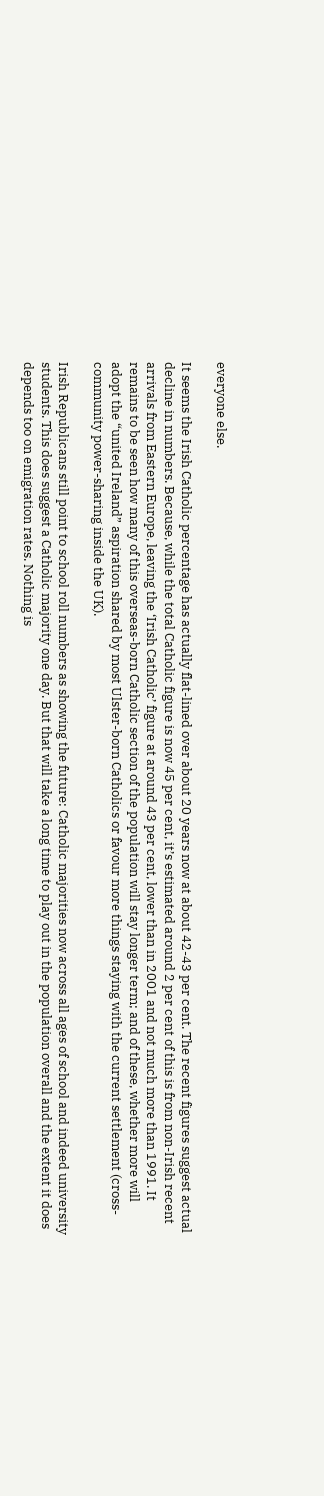everyone else.

It seems the Irish Catholic percentage has actually flat-lined over about 20 years now at about 42-43 per cent. The recent figures suggest actual decline in numbers. Because, while the total Catholic figure is now 45 per cent, it’s estimated around 2 per cent of this is from non-Irish recent arrivals from Eastern Europe, leaving the ‘Irish Catholic’ figure at around 43 per cent, lower than in 2001 and not much more than 1991. It remains to be seen how many of this overseas-born Catholic section of the population will stay longer term; and of these, whether more will adopt the “united Ireland” aspiration shared by most Ulster-born Catholics or favour more things staying with the current settlement (cross-community power-sharing inside the UK).

Irish Republicans still point to school roll numbers as showing the future: Catholic majorities now across all ages of school and indeed university students. This does suggest a Catholic majority one day. But that will take a long time to play out in the population overall and the extent it does depends too on emigration rates. Nothing is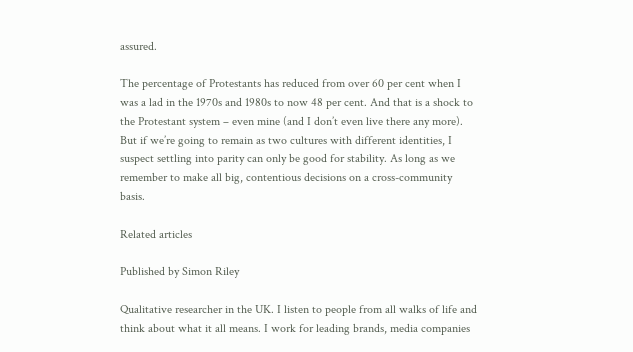assured.

The percentage of Protestants has reduced from over 60 per cent when I was a lad in the 1970s and 1980s to now 48 per cent. And that is a shock to the Protestant system – even mine (and I don’t even live there any more). But if we’re going to remain as two cultures with different identities, I suspect settling into parity can only be good for stability. As long as we remember to make all big, contentious decisions on a cross-community basis.

Related articles

Published by Simon Riley

Qualitative researcher in the UK. I listen to people from all walks of life and think about what it all means. I work for leading brands, media companies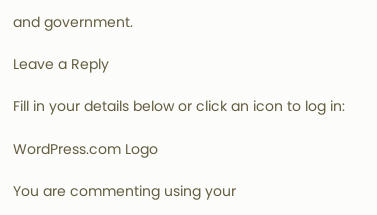and government.

Leave a Reply

Fill in your details below or click an icon to log in:

WordPress.com Logo

You are commenting using your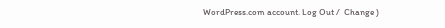WordPress.com account. Log Out /  Change )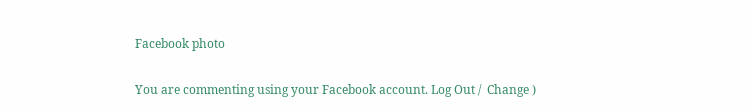Facebook photo

You are commenting using your Facebook account. Log Out /  Change )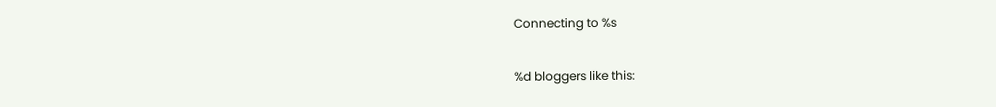Connecting to %s

%d bloggers like this: